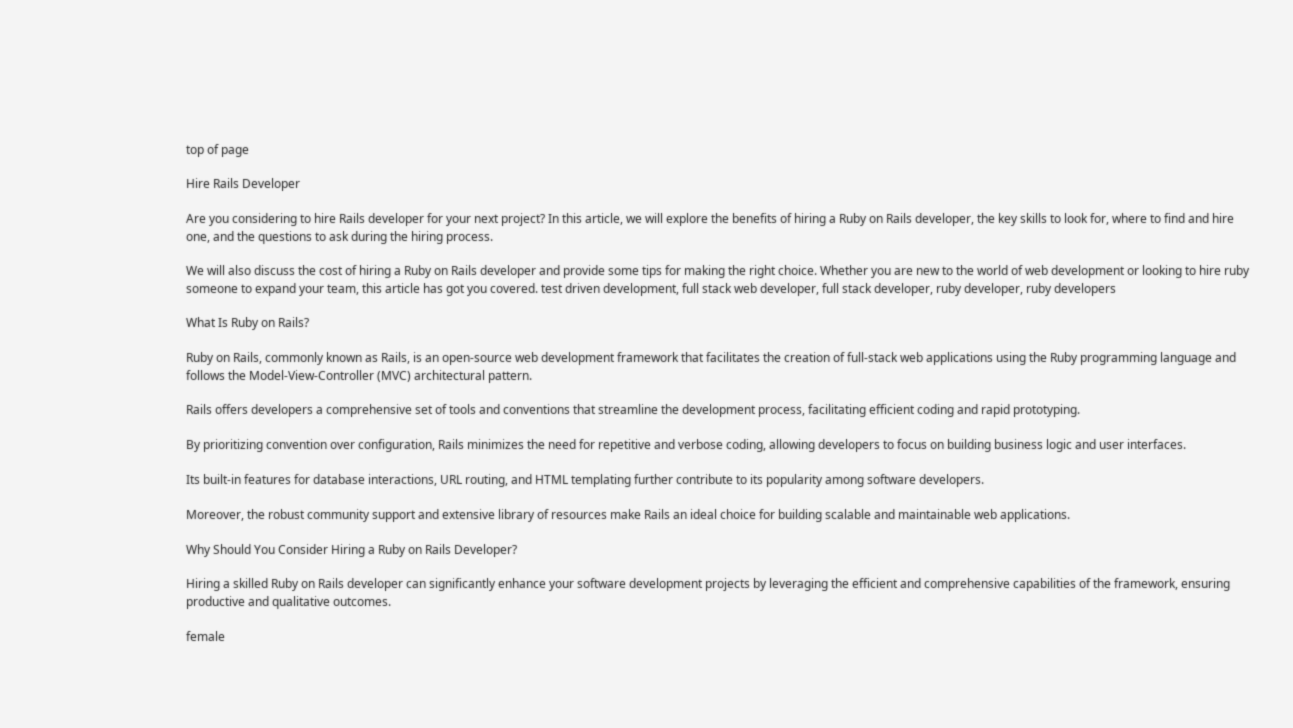top of page

Hire Rails Developer

Are you considering to hire Rails developer for your next project? In this article, we will explore the benefits of hiring a Ruby on Rails developer, the key skills to look for, where to find and hire one, and the questions to ask during the hiring process.

We will also discuss the cost of hiring a Ruby on Rails developer and provide some tips for making the right choice. Whether you are new to the world of web development or looking to hire ruby someone to expand your team, this article has got you covered. test driven development, full stack web developer, full stack developer, ruby developer, ruby developers

What Is Ruby on Rails?

Ruby on Rails, commonly known as Rails, is an open-source web development framework that facilitates the creation of full-stack web applications using the Ruby programming language and follows the Model-View-Controller (MVC) architectural pattern.

Rails offers developers a comprehensive set of tools and conventions that streamline the development process, facilitating efficient coding and rapid prototyping.

By prioritizing convention over configuration, Rails minimizes the need for repetitive and verbose coding, allowing developers to focus on building business logic and user interfaces.

Its built-in features for database interactions, URL routing, and HTML templating further contribute to its popularity among software developers.

Moreover, the robust community support and extensive library of resources make Rails an ideal choice for building scalable and maintainable web applications.

Why Should You Consider Hiring a Ruby on Rails Developer?

Hiring a skilled Ruby on Rails developer can significantly enhance your software development projects by leveraging the efficient and comprehensive capabilities of the framework, ensuring productive and qualitative outcomes.

female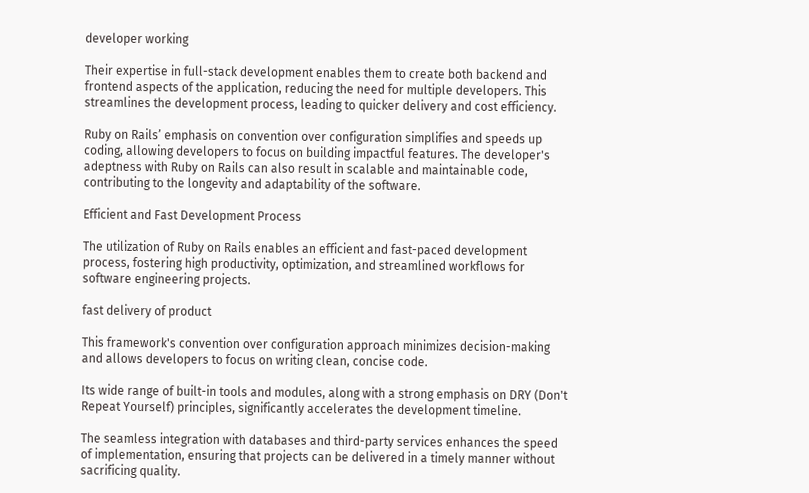developer working

Their expertise in full-stack development enables them to create both backend and frontend aspects of the application, reducing the need for multiple developers. This streamlines the development process, leading to quicker delivery and cost efficiency.

Ruby on Rails’ emphasis on convention over configuration simplifies and speeds up coding, allowing developers to focus on building impactful features. The developer's adeptness with Ruby on Rails can also result in scalable and maintainable code, contributing to the longevity and adaptability of the software.

Efficient and Fast Development Process

The utilization of Ruby on Rails enables an efficient and fast-paced development process, fostering high productivity, optimization, and streamlined workflows for software engineering projects.

fast delivery of product

This framework's convention over configuration approach minimizes decision-making and allows developers to focus on writing clean, concise code.

Its wide range of built-in tools and modules, along with a strong emphasis on DRY (Don't Repeat Yourself) principles, significantly accelerates the development timeline.

The seamless integration with databases and third-party services enhances the speed of implementation, ensuring that projects can be delivered in a timely manner without sacrificing quality.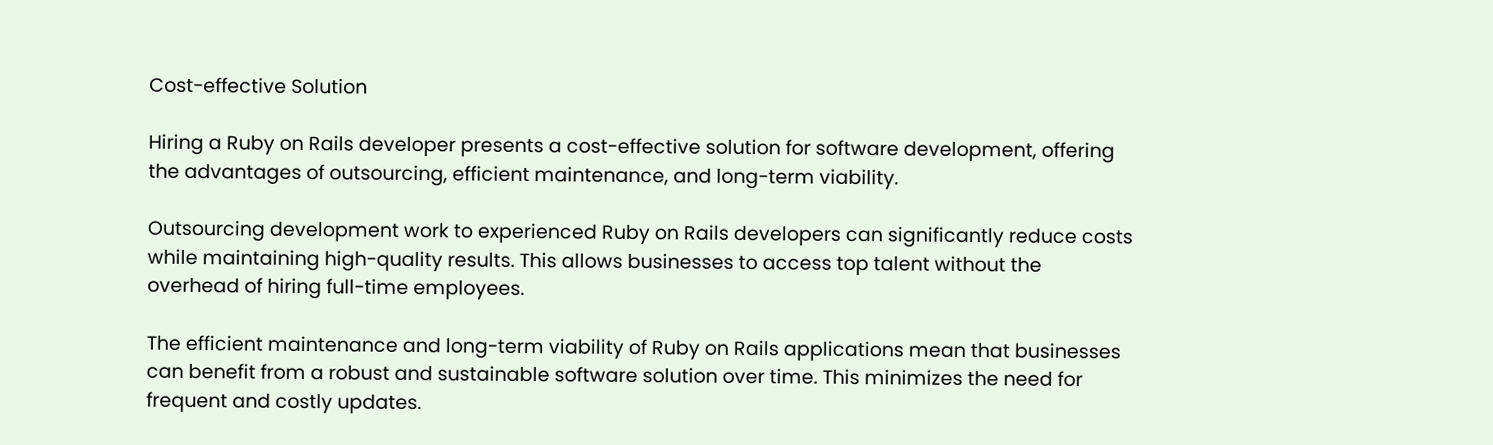Cost-effective Solution

Hiring a Ruby on Rails developer presents a cost-effective solution for software development, offering the advantages of outsourcing, efficient maintenance, and long-term viability.

Outsourcing development work to experienced Ruby on Rails developers can significantly reduce costs while maintaining high-quality results. This allows businesses to access top talent without the overhead of hiring full-time employees.

The efficient maintenance and long-term viability of Ruby on Rails applications mean that businesses can benefit from a robust and sustainable software solution over time. This minimizes the need for frequent and costly updates.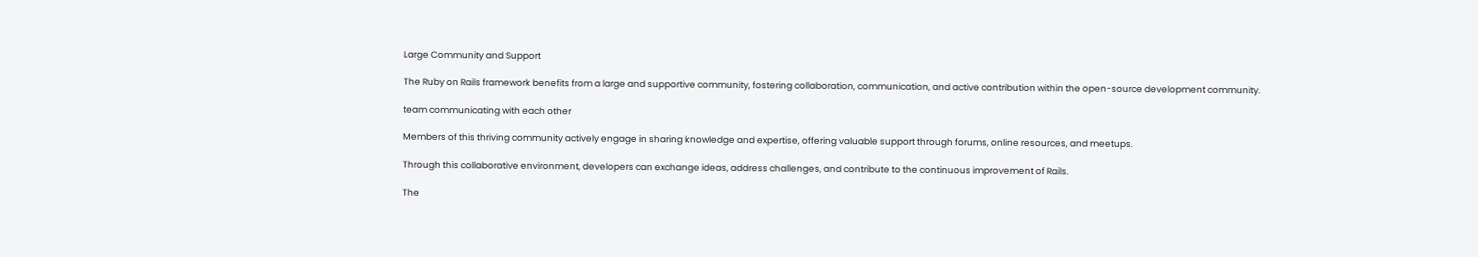Large Community and Support

The Ruby on Rails framework benefits from a large and supportive community, fostering collaboration, communication, and active contribution within the open-source development community.

team communicating with each other

Members of this thriving community actively engage in sharing knowledge and expertise, offering valuable support through forums, online resources, and meetups.

Through this collaborative environment, developers can exchange ideas, address challenges, and contribute to the continuous improvement of Rails.

The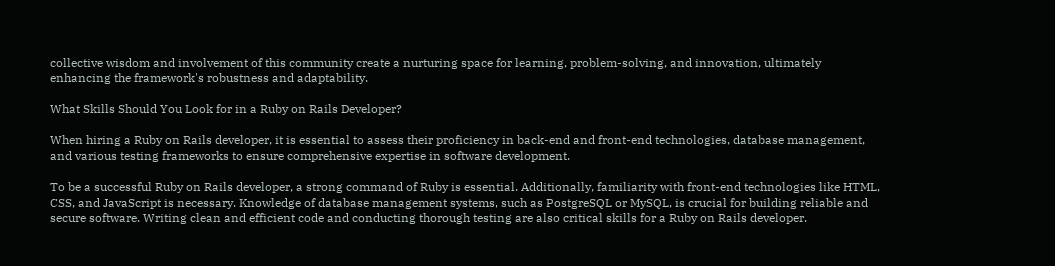collective wisdom and involvement of this community create a nurturing space for learning, problem-solving, and innovation, ultimately enhancing the framework's robustness and adaptability.

What Skills Should You Look for in a Ruby on Rails Developer?

When hiring a Ruby on Rails developer, it is essential to assess their proficiency in back-end and front-end technologies, database management, and various testing frameworks to ensure comprehensive expertise in software development.

To be a successful Ruby on Rails developer, a strong command of Ruby is essential. Additionally, familiarity with front-end technologies like HTML, CSS, and JavaScript is necessary. Knowledge of database management systems, such as PostgreSQL or MySQL, is crucial for building reliable and secure software. Writing clean and efficient code and conducting thorough testing are also critical skills for a Ruby on Rails developer.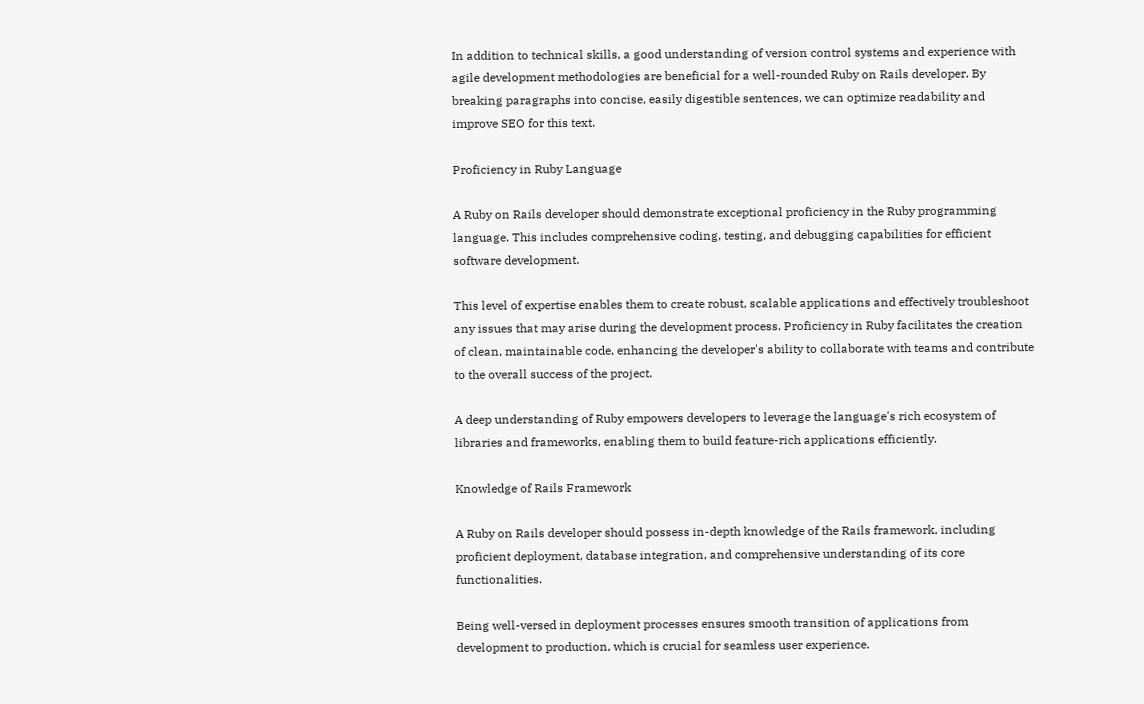In addition to technical skills, a good understanding of version control systems and experience with agile development methodologies are beneficial for a well-rounded Ruby on Rails developer. By breaking paragraphs into concise, easily digestible sentences, we can optimize readability and improve SEO for this text.

Proficiency in Ruby Language

A Ruby on Rails developer should demonstrate exceptional proficiency in the Ruby programming language. This includes comprehensive coding, testing, and debugging capabilities for efficient software development.

This level of expertise enables them to create robust, scalable applications and effectively troubleshoot any issues that may arise during the development process. Proficiency in Ruby facilitates the creation of clean, maintainable code, enhancing the developer's ability to collaborate with teams and contribute to the overall success of the project.

A deep understanding of Ruby empowers developers to leverage the language's rich ecosystem of libraries and frameworks, enabling them to build feature-rich applications efficiently.

Knowledge of Rails Framework

A Ruby on Rails developer should possess in-depth knowledge of the Rails framework, including proficient deployment, database integration, and comprehensive understanding of its core functionalities.

Being well-versed in deployment processes ensures smooth transition of applications from development to production, which is crucial for seamless user experience.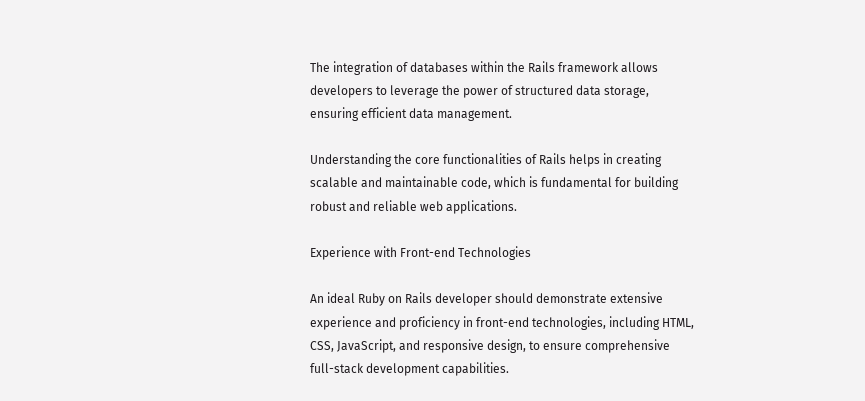The integration of databases within the Rails framework allows developers to leverage the power of structured data storage, ensuring efficient data management.

Understanding the core functionalities of Rails helps in creating scalable and maintainable code, which is fundamental for building robust and reliable web applications.

Experience with Front-end Technologies

An ideal Ruby on Rails developer should demonstrate extensive experience and proficiency in front-end technologies, including HTML, CSS, JavaScript, and responsive design, to ensure comprehensive full-stack development capabilities.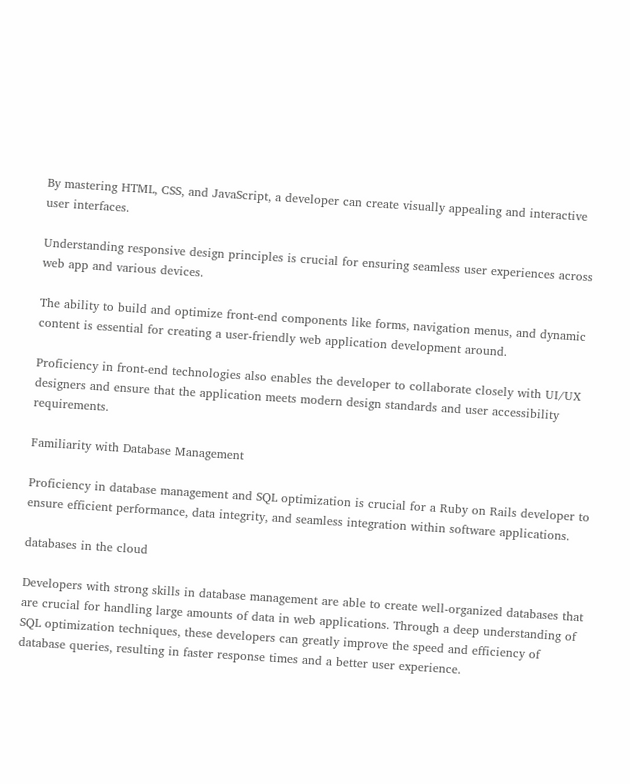By mastering HTML, CSS, and JavaScript, a developer can create visually appealing and interactive user interfaces.

Understanding responsive design principles is crucial for ensuring seamless user experiences across web app and various devices.

The ability to build and optimize front-end components like forms, navigation menus, and dynamic content is essential for creating a user-friendly web application development around.

Proficiency in front-end technologies also enables the developer to collaborate closely with UI/UX designers and ensure that the application meets modern design standards and user accessibility requirements.

Familiarity with Database Management

Proficiency in database management and SQL optimization is crucial for a Ruby on Rails developer to ensure efficient performance, data integrity, and seamless integration within software applications.

databases in the cloud

Developers with strong skills in database management are able to create well-organized databases that are crucial for handling large amounts of data in web applications. Through a deep understanding of SQL optimization techniques, these developers can greatly improve the speed and efficiency of database queries, resulting in faster response times and a better user experience.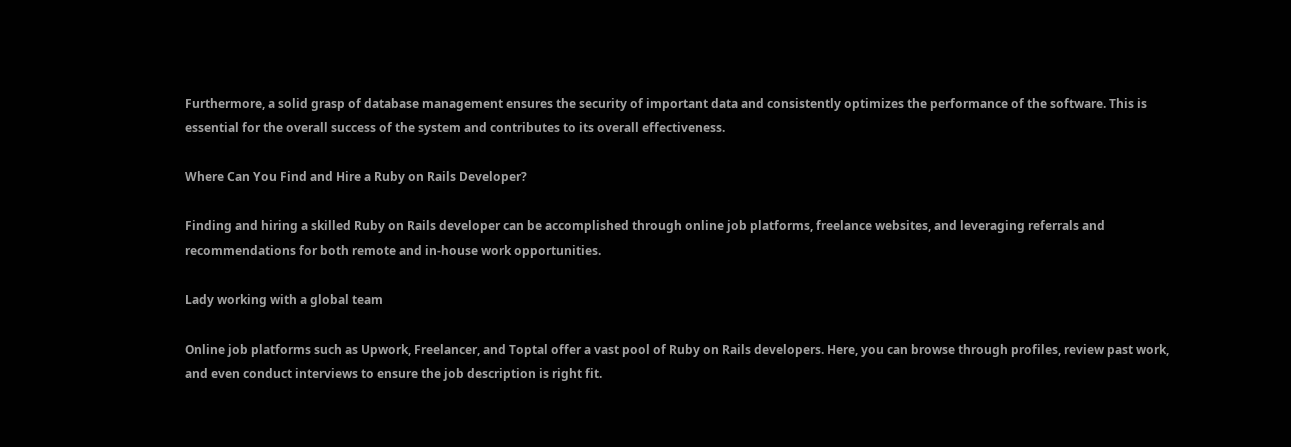Furthermore, a solid grasp of database management ensures the security of important data and consistently optimizes the performance of the software. This is essential for the overall success of the system and contributes to its overall effectiveness.

Where Can You Find and Hire a Ruby on Rails Developer?

Finding and hiring a skilled Ruby on Rails developer can be accomplished through online job platforms, freelance websites, and leveraging referrals and recommendations for both remote and in-house work opportunities.

Lady working with a global team

Online job platforms such as Upwork, Freelancer, and Toptal offer a vast pool of Ruby on Rails developers. Here, you can browse through profiles, review past work, and even conduct interviews to ensure the job description is right fit.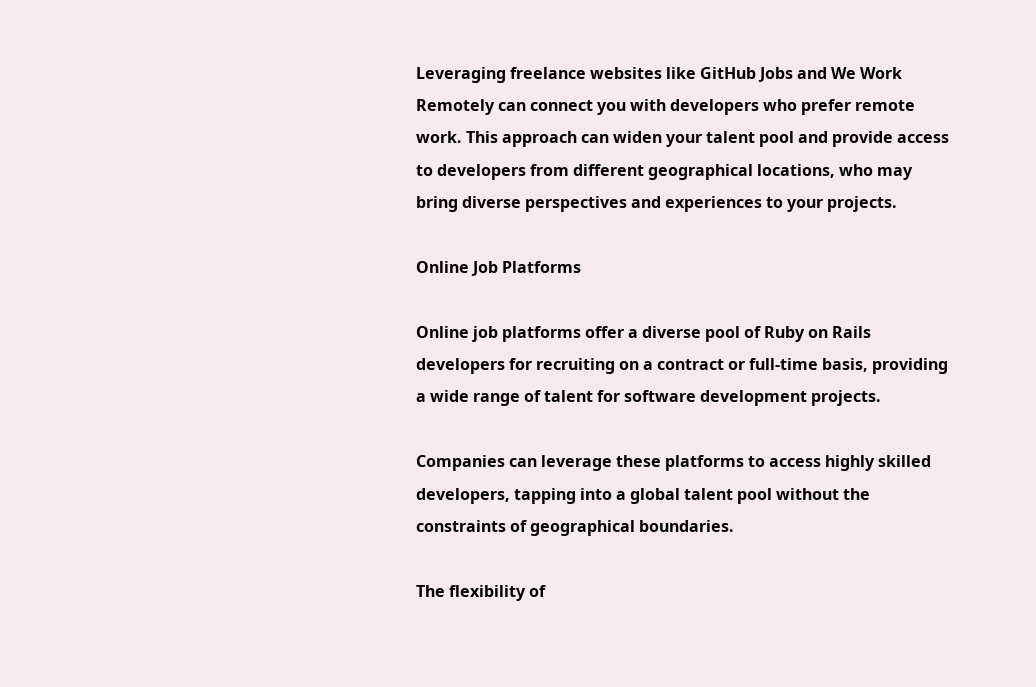Leveraging freelance websites like GitHub Jobs and We Work Remotely can connect you with developers who prefer remote work. This approach can widen your talent pool and provide access to developers from different geographical locations, who may bring diverse perspectives and experiences to your projects.

Online Job Platforms

Online job platforms offer a diverse pool of Ruby on Rails developers for recruiting on a contract or full-time basis, providing a wide range of talent for software development projects.

Companies can leverage these platforms to access highly skilled developers, tapping into a global talent pool without the constraints of geographical boundaries.

The flexibility of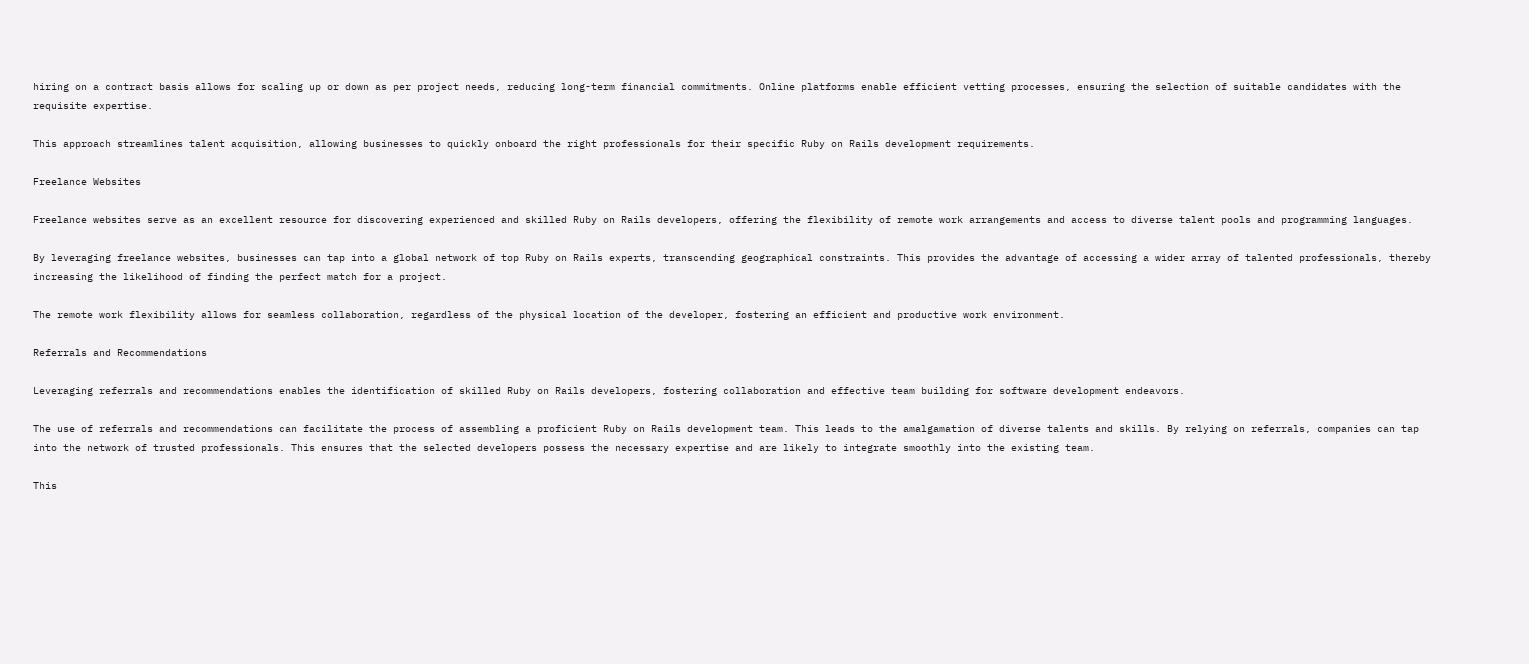hiring on a contract basis allows for scaling up or down as per project needs, reducing long-term financial commitments. Online platforms enable efficient vetting processes, ensuring the selection of suitable candidates with the requisite expertise.

This approach streamlines talent acquisition, allowing businesses to quickly onboard the right professionals for their specific Ruby on Rails development requirements.

Freelance Websites

Freelance websites serve as an excellent resource for discovering experienced and skilled Ruby on Rails developers, offering the flexibility of remote work arrangements and access to diverse talent pools and programming languages.

By leveraging freelance websites, businesses can tap into a global network of top Ruby on Rails experts, transcending geographical constraints. This provides the advantage of accessing a wider array of talented professionals, thereby increasing the likelihood of finding the perfect match for a project.

The remote work flexibility allows for seamless collaboration, regardless of the physical location of the developer, fostering an efficient and productive work environment.

Referrals and Recommendations

Leveraging referrals and recommendations enables the identification of skilled Ruby on Rails developers, fostering collaboration and effective team building for software development endeavors.

The use of referrals and recommendations can facilitate the process of assembling a proficient Ruby on Rails development team. This leads to the amalgamation of diverse talents and skills. By relying on referrals, companies can tap into the network of trusted professionals. This ensures that the selected developers possess the necessary expertise and are likely to integrate smoothly into the existing team.

This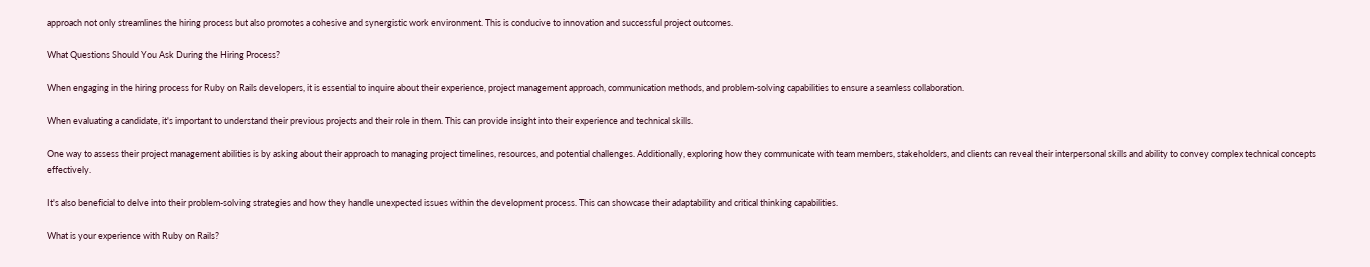approach not only streamlines the hiring process but also promotes a cohesive and synergistic work environment. This is conducive to innovation and successful project outcomes.

What Questions Should You Ask During the Hiring Process?

When engaging in the hiring process for Ruby on Rails developers, it is essential to inquire about their experience, project management approach, communication methods, and problem-solving capabilities to ensure a seamless collaboration.

When evaluating a candidate, it's important to understand their previous projects and their role in them. This can provide insight into their experience and technical skills.

One way to assess their project management abilities is by asking about their approach to managing project timelines, resources, and potential challenges. Additionally, exploring how they communicate with team members, stakeholders, and clients can reveal their interpersonal skills and ability to convey complex technical concepts effectively.

It's also beneficial to delve into their problem-solving strategies and how they handle unexpected issues within the development process. This can showcase their adaptability and critical thinking capabilities.

What is your experience with Ruby on Rails?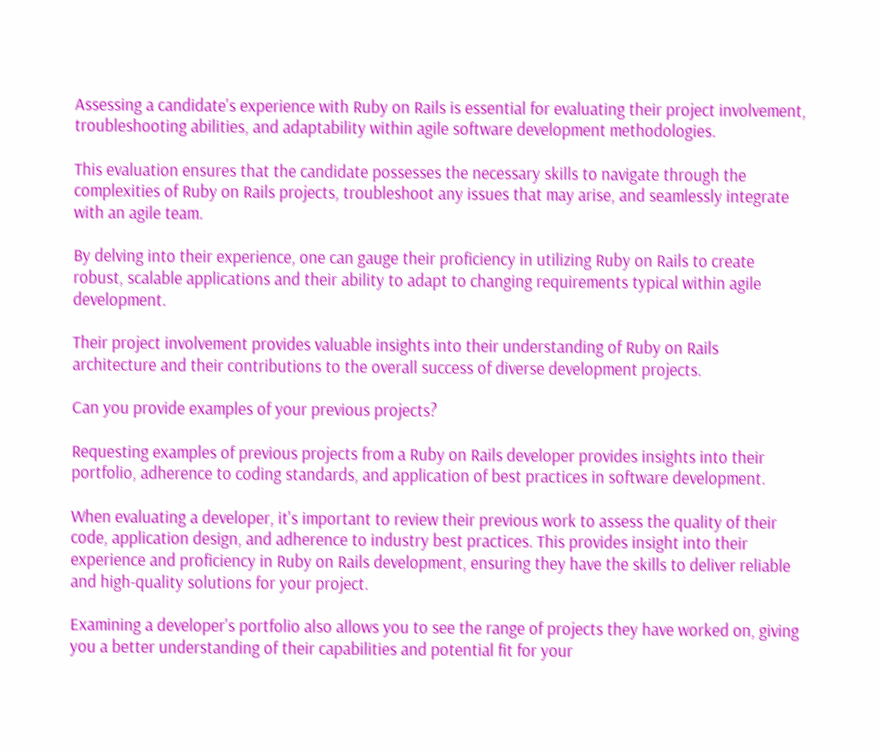Assessing a candidate's experience with Ruby on Rails is essential for evaluating their project involvement, troubleshooting abilities, and adaptability within agile software development methodologies.

This evaluation ensures that the candidate possesses the necessary skills to navigate through the complexities of Ruby on Rails projects, troubleshoot any issues that may arise, and seamlessly integrate with an agile team.

By delving into their experience, one can gauge their proficiency in utilizing Ruby on Rails to create robust, scalable applications and their ability to adapt to changing requirements typical within agile development.

Their project involvement provides valuable insights into their understanding of Ruby on Rails architecture and their contributions to the overall success of diverse development projects.

Can you provide examples of your previous projects?

Requesting examples of previous projects from a Ruby on Rails developer provides insights into their portfolio, adherence to coding standards, and application of best practices in software development.

When evaluating a developer, it's important to review their previous work to assess the quality of their code, application design, and adherence to industry best practices. This provides insight into their experience and proficiency in Ruby on Rails development, ensuring they have the skills to deliver reliable and high-quality solutions for your project.

Examining a developer's portfolio also allows you to see the range of projects they have worked on, giving you a better understanding of their capabilities and potential fit for your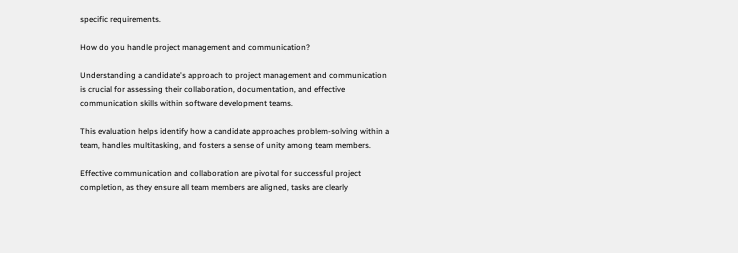specific requirements.

How do you handle project management and communication?

Understanding a candidate's approach to project management and communication is crucial for assessing their collaboration, documentation, and effective communication skills within software development teams.

This evaluation helps identify how a candidate approaches problem-solving within a team, handles multitasking, and fosters a sense of unity among team members.

Effective communication and collaboration are pivotal for successful project completion, as they ensure all team members are aligned, tasks are clearly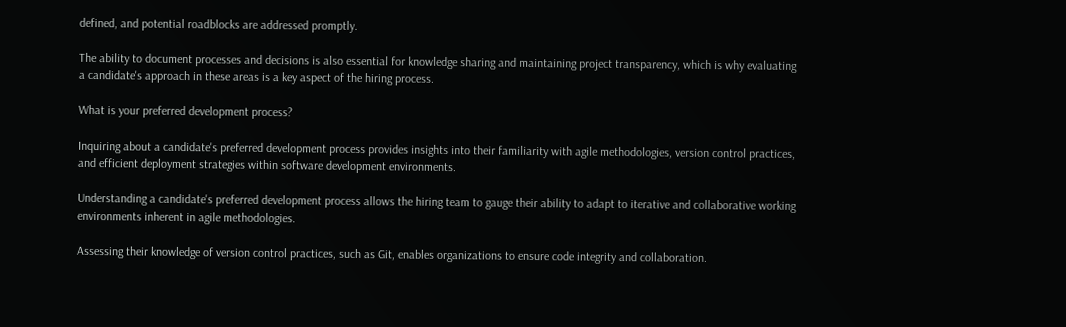defined, and potential roadblocks are addressed promptly.

The ability to document processes and decisions is also essential for knowledge sharing and maintaining project transparency, which is why evaluating a candidate's approach in these areas is a key aspect of the hiring process.

What is your preferred development process?

Inquiring about a candidate's preferred development process provides insights into their familiarity with agile methodologies, version control practices, and efficient deployment strategies within software development environments.

Understanding a candidate's preferred development process allows the hiring team to gauge their ability to adapt to iterative and collaborative working environments inherent in agile methodologies.

Assessing their knowledge of version control practices, such as Git, enables organizations to ensure code integrity and collaboration.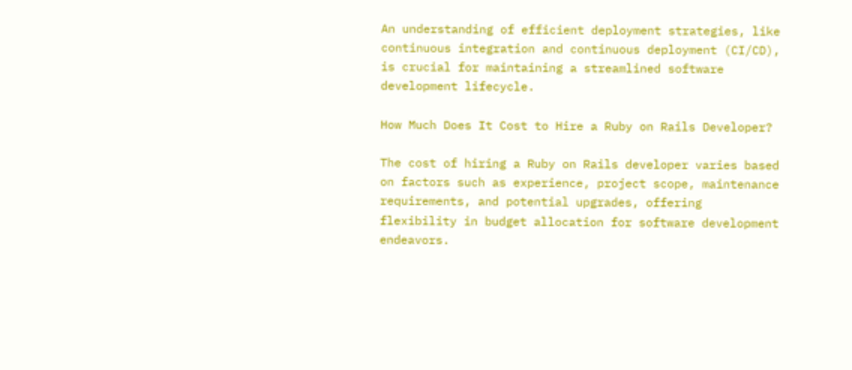An understanding of efficient deployment strategies, like continuous integration and continuous deployment (CI/CD), is crucial for maintaining a streamlined software development lifecycle.

How Much Does It Cost to Hire a Ruby on Rails Developer?

The cost of hiring a Ruby on Rails developer varies based on factors such as experience, project scope, maintenance requirements, and potential upgrades, offering flexibility in budget allocation for software development endeavors.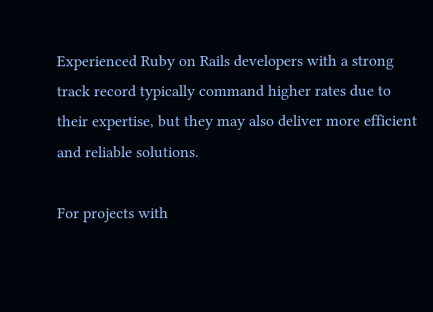Experienced Ruby on Rails developers with a strong track record typically command higher rates due to their expertise, but they may also deliver more efficient and reliable solutions.

For projects with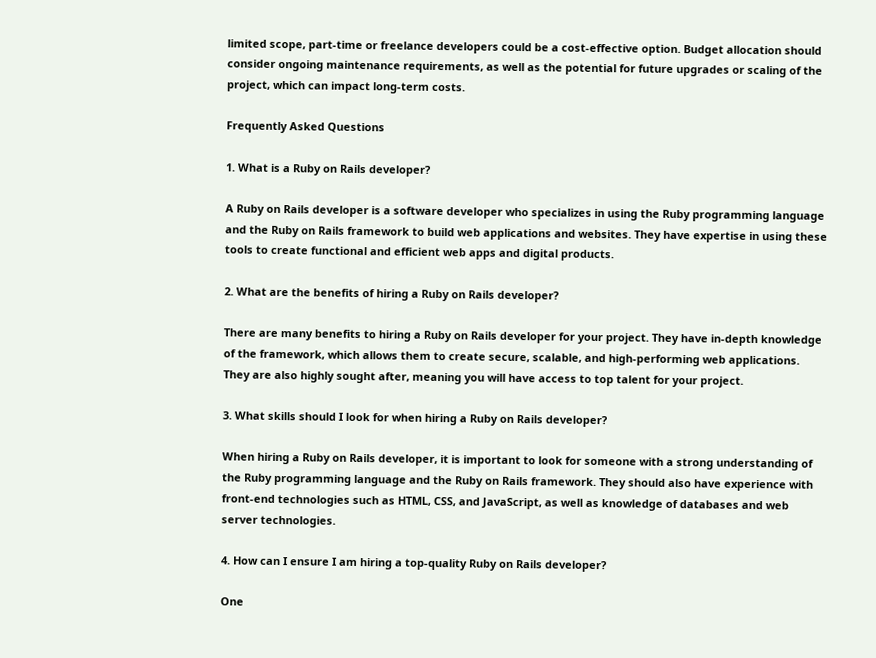limited scope, part-time or freelance developers could be a cost-effective option. Budget allocation should consider ongoing maintenance requirements, as well as the potential for future upgrades or scaling of the project, which can impact long-term costs.

Frequently Asked Questions

1. What is a Ruby on Rails developer?

A Ruby on Rails developer is a software developer who specializes in using the Ruby programming language and the Ruby on Rails framework to build web applications and websites. They have expertise in using these tools to create functional and efficient web apps and digital products.

2. What are the benefits of hiring a Ruby on Rails developer?

There are many benefits to hiring a Ruby on Rails developer for your project. They have in-depth knowledge of the framework, which allows them to create secure, scalable, and high-performing web applications. They are also highly sought after, meaning you will have access to top talent for your project.

3. What skills should I look for when hiring a Ruby on Rails developer?

When hiring a Ruby on Rails developer, it is important to look for someone with a strong understanding of the Ruby programming language and the Ruby on Rails framework. They should also have experience with front-end technologies such as HTML, CSS, and JavaScript, as well as knowledge of databases and web server technologies.

4. How can I ensure I am hiring a top-quality Ruby on Rails developer?

One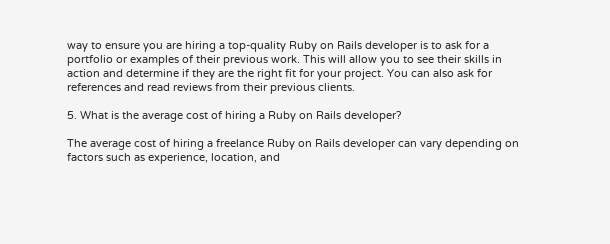way to ensure you are hiring a top-quality Ruby on Rails developer is to ask for a portfolio or examples of their previous work. This will allow you to see their skills in action and determine if they are the right fit for your project. You can also ask for references and read reviews from their previous clients.

5. What is the average cost of hiring a Ruby on Rails developer?

The average cost of hiring a freelance Ruby on Rails developer can vary depending on factors such as experience, location, and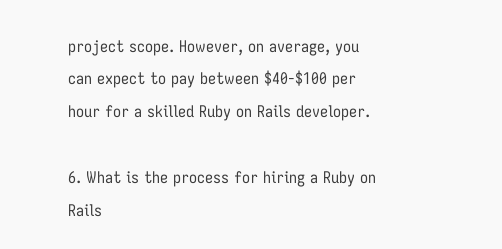project scope. However, on average, you can expect to pay between $40-$100 per hour for a skilled Ruby on Rails developer.

6. What is the process for hiring a Ruby on Rails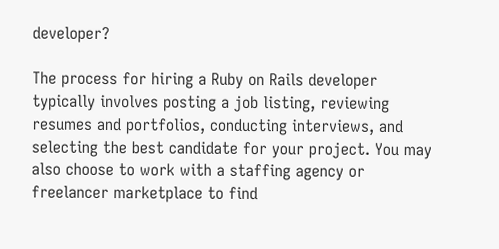developer?

The process for hiring a Ruby on Rails developer typically involves posting a job listing, reviewing resumes and portfolios, conducting interviews, and selecting the best candidate for your project. You may also choose to work with a staffing agency or freelancer marketplace to find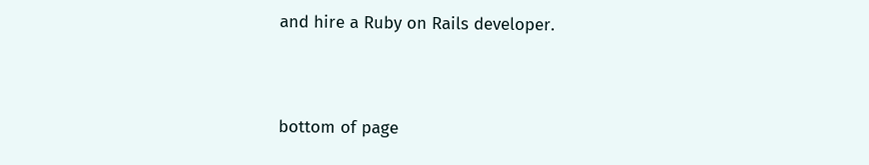and hire a Ruby on Rails developer.


bottom of page